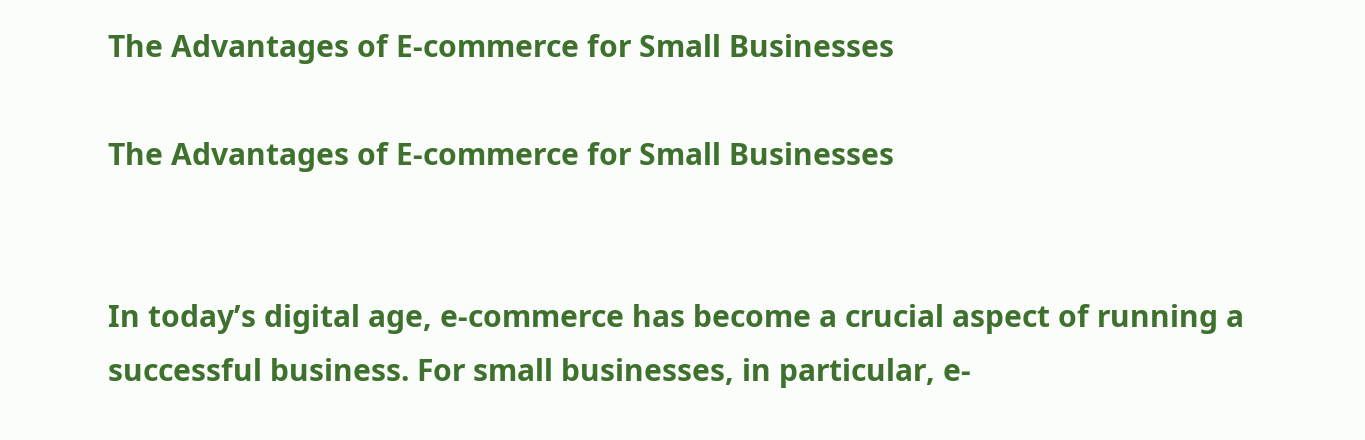The Advantages of E-commerce for Small Businesses

The Advantages of E-commerce for Small Businesses


In today’s digital age, e-commerce has become a crucial aspect of running a successful business. For small businesses, in particular, e-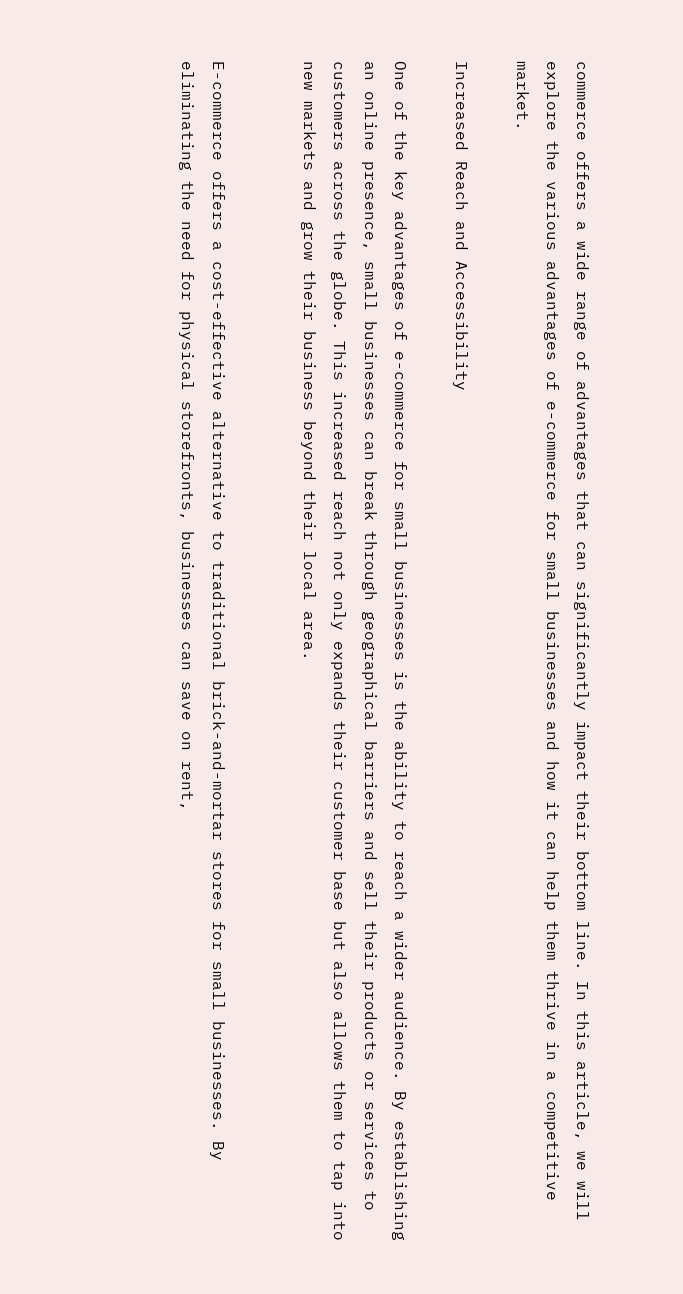commerce offers a wide range of advantages that can significantly impact their bottom line. In this article, we will explore the various advantages of e-commerce for small businesses and how it can help them thrive in a competitive market.

Increased Reach and Accessibility

One of the key advantages of e-commerce for small businesses is the ability to reach a wider audience. By establishing an online presence, small businesses can break through geographical barriers and sell their products or services to customers across the globe. This increased reach not only expands their customer base but also allows them to tap into new markets and grow their business beyond their local area.


E-commerce offers a cost-effective alternative to traditional brick-and-mortar stores for small businesses. By eliminating the need for physical storefronts, businesses can save on rent,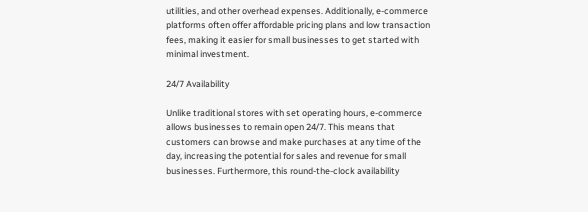utilities, and other overhead expenses. Additionally, e-commerce platforms often offer affordable pricing plans and low transaction fees, making it easier for small businesses to get started with minimal investment.

24/7 Availability

Unlike traditional stores with set operating hours, e-commerce allows businesses to remain open 24/7. This means that customers can browse and make purchases at any time of the day, increasing the potential for sales and revenue for small businesses. Furthermore, this round-the-clock availability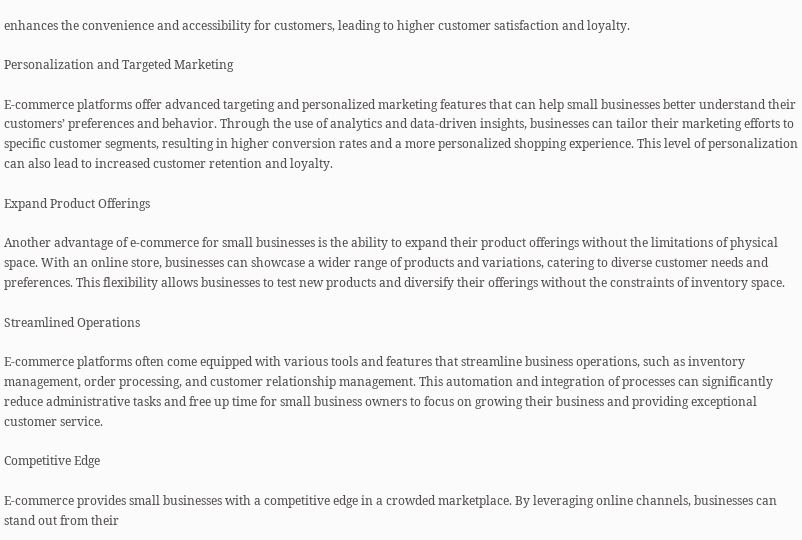enhances the convenience and accessibility for customers, leading to higher customer satisfaction and loyalty.

Personalization and Targeted Marketing

E-commerce platforms offer advanced targeting and personalized marketing features that can help small businesses better understand their customers’ preferences and behavior. Through the use of analytics and data-driven insights, businesses can tailor their marketing efforts to specific customer segments, resulting in higher conversion rates and a more personalized shopping experience. This level of personalization can also lead to increased customer retention and loyalty.

Expand Product Offerings

Another advantage of e-commerce for small businesses is the ability to expand their product offerings without the limitations of physical space. With an online store, businesses can showcase a wider range of products and variations, catering to diverse customer needs and preferences. This flexibility allows businesses to test new products and diversify their offerings without the constraints of inventory space.

Streamlined Operations

E-commerce platforms often come equipped with various tools and features that streamline business operations, such as inventory management, order processing, and customer relationship management. This automation and integration of processes can significantly reduce administrative tasks and free up time for small business owners to focus on growing their business and providing exceptional customer service.

Competitive Edge

E-commerce provides small businesses with a competitive edge in a crowded marketplace. By leveraging online channels, businesses can stand out from their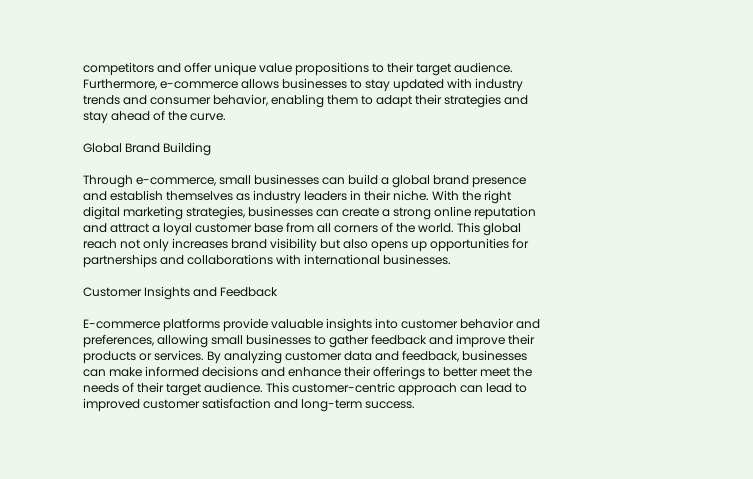competitors and offer unique value propositions to their target audience. Furthermore, e-commerce allows businesses to stay updated with industry trends and consumer behavior, enabling them to adapt their strategies and stay ahead of the curve.

Global Brand Building

Through e-commerce, small businesses can build a global brand presence and establish themselves as industry leaders in their niche. With the right digital marketing strategies, businesses can create a strong online reputation and attract a loyal customer base from all corners of the world. This global reach not only increases brand visibility but also opens up opportunities for partnerships and collaborations with international businesses.

Customer Insights and Feedback

E-commerce platforms provide valuable insights into customer behavior and preferences, allowing small businesses to gather feedback and improve their products or services. By analyzing customer data and feedback, businesses can make informed decisions and enhance their offerings to better meet the needs of their target audience. This customer-centric approach can lead to improved customer satisfaction and long-term success.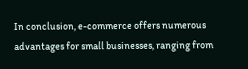In conclusion, e-commerce offers numerous advantages for small businesses, ranging from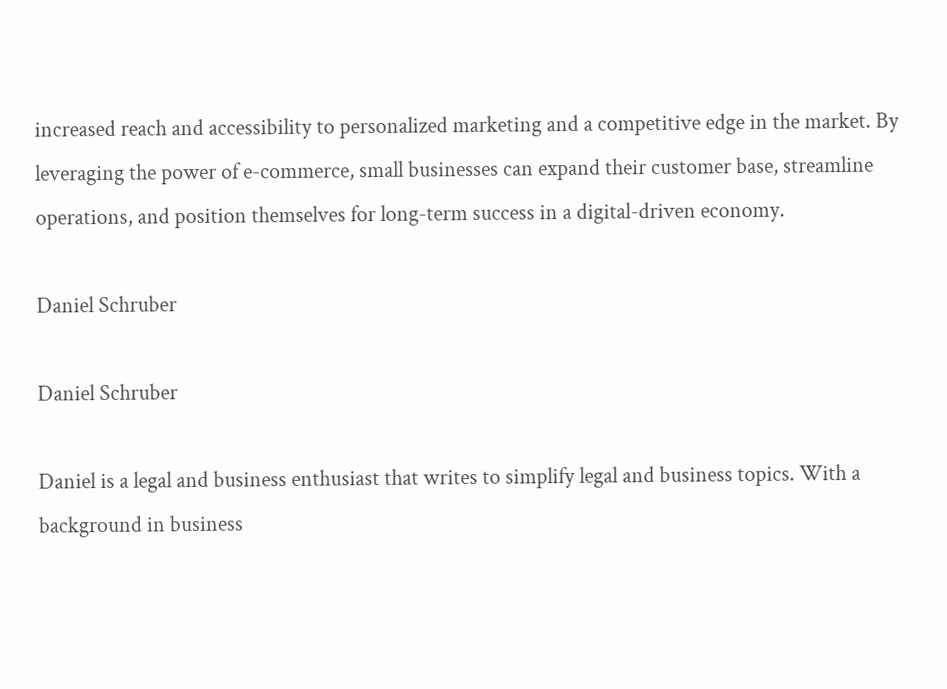increased reach and accessibility to personalized marketing and a competitive edge in the market. By leveraging the power of e-commerce, small businesses can expand their customer base, streamline operations, and position themselves for long-term success in a digital-driven economy.

Daniel Schruber

Daniel Schruber

Daniel is a legal and business enthusiast that writes to simplify legal and business topics. With a background in business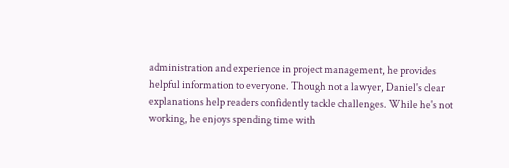administration and experience in project management, he provides helpful information to everyone. Though not a lawyer, Daniel's clear explanations help readers confidently tackle challenges. While he's not working, he enjoys spending time with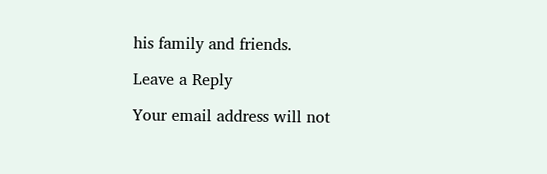his family and friends.

Leave a Reply

Your email address will not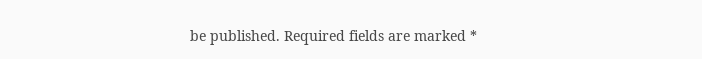be published. Required fields are marked *